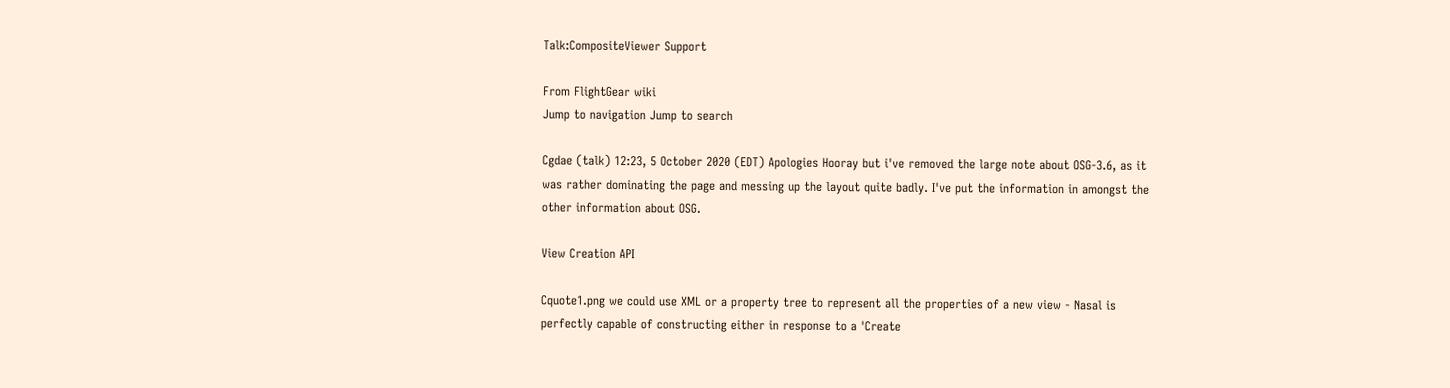Talk:CompositeViewer Support

From FlightGear wiki
Jump to navigation Jump to search

Cgdae (talk) 12:23, 5 October 2020 (EDT) Apologies Hooray but i've removed the large note about OSG-3.6, as it was rather dominating the page and messing up the layout quite badly. I've put the information in amongst the other information about OSG.

View Creation API

Cquote1.png we could use XML or a property tree to represent all the properties of a new view - Nasal is perfectly capable of constructing either in response to a 'Create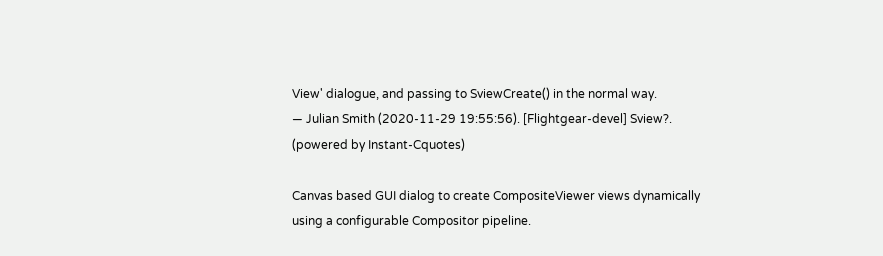View' dialogue, and passing to SviewCreate() in the normal way.
— Julian Smith (2020-11-29 19:55:56). [Flightgear-devel] Sview?.
(powered by Instant-Cquotes)

Canvas based GUI dialog to create CompositeViewer views dynamically using a configurable Compositor pipeline.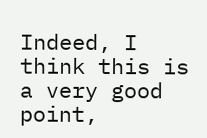Indeed, I think this is a very good point,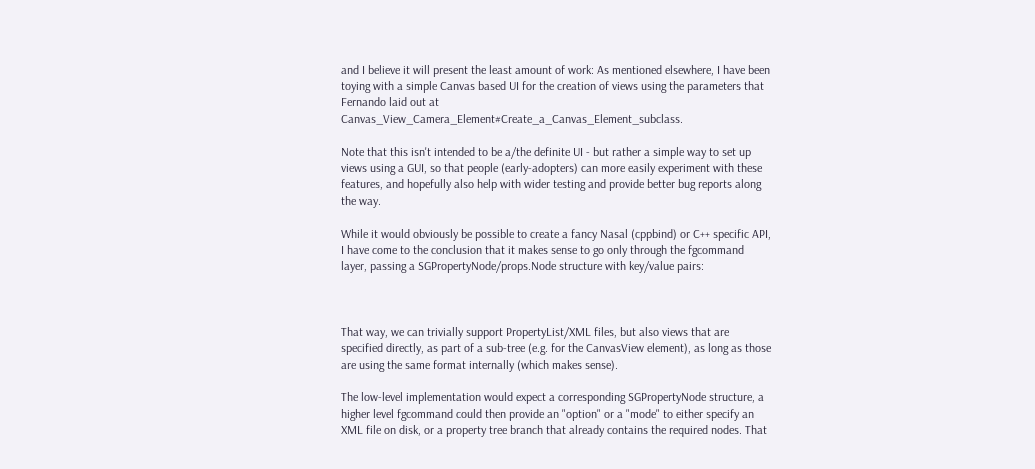and I believe it will present the least amount of work: As mentioned elsewhere, I have been toying with a simple Canvas based UI for the creation of views using the parameters that Fernando laid out at Canvas_View_Camera_Element#Create_a_Canvas_Element_subclass.

Note that this isn't intended to be a/the definite UI - but rather a simple way to set up views using a GUI, so that people (early-adopters) can more easily experiment with these features, and hopefully also help with wider testing and provide better bug reports along the way.

While it would obviously be possible to create a fancy Nasal (cppbind) or C++ specific API, I have come to the conclusion that it makes sense to go only through the fgcommand layer, passing a SGPropertyNode/props.Node structure with key/value pairs:



That way, we can trivially support PropertyList/XML files, but also views that are specified directly, as part of a sub-tree (e.g. for the CanvasView element), as long as those are using the same format internally (which makes sense).

The low-level implementation would expect a corresponding SGPropertyNode structure, a higher level fgcommand could then provide an "option" or a "mode" to either specify an XML file on disk, or a property tree branch that already contains the required nodes. That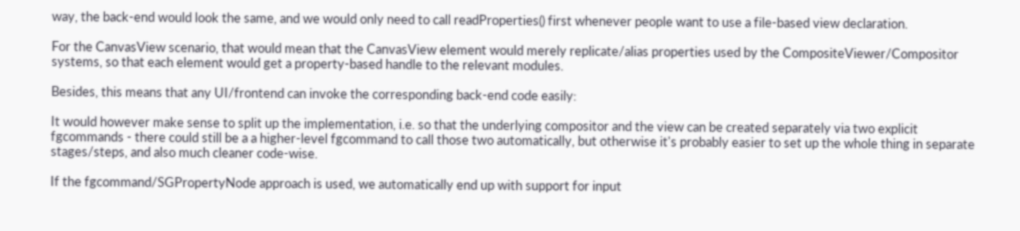way, the back-end would look the same, and we would only need to call readProperties() first whenever people want to use a file-based view declaration.

For the CanvasView scenario, that would mean that the CanvasView element would merely replicate/alias properties used by the CompositeViewer/Compositor systems, so that each element would get a property-based handle to the relevant modules.

Besides, this means that any UI/frontend can invoke the corresponding back-end code easily:

It would however make sense to split up the implementation, i.e. so that the underlying compositor and the view can be created separately via two explicit fgcommands - there could still be a a higher-level fgcommand to call those two automatically, but otherwise it's probably easier to set up the whole thing in separate stages/steps, and also much cleaner code-wise.

If the fgcommand/SGPropertyNode approach is used, we automatically end up with support for input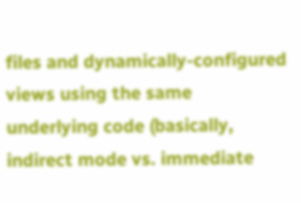files and dynamically-configured views using the same underlying code (basically, indirect mode vs. immediate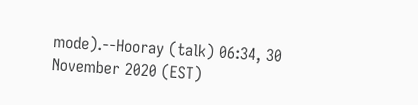mode).--Hooray (talk) 06:34, 30 November 2020 (EST)